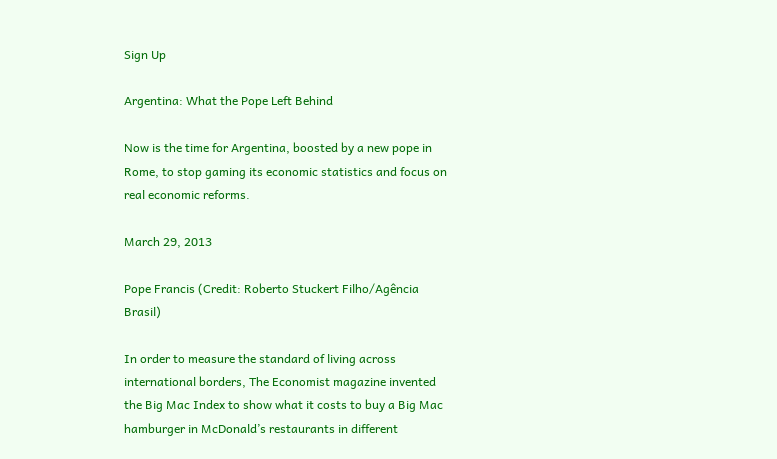Sign Up

Argentina: What the Pope Left Behind

Now is the time for Argentina, boosted by a new pope in Rome, to stop gaming its economic statistics and focus on real economic reforms.

March 29, 2013

Pope Francis (Credit: Roberto Stuckert Filho/Agência Brasil)

In order to measure the standard of living across international borders, The Economist magazine invented the Big Mac Index to show what it costs to buy a Big Mac hamburger in McDonald’s restaurants in different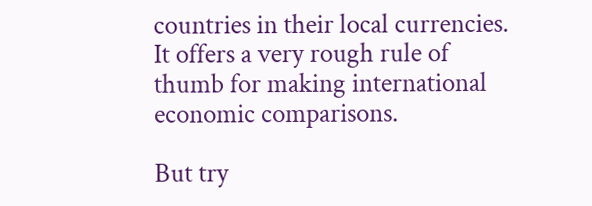countries in their local currencies. It offers a very rough rule of thumb for making international economic comparisons.

But try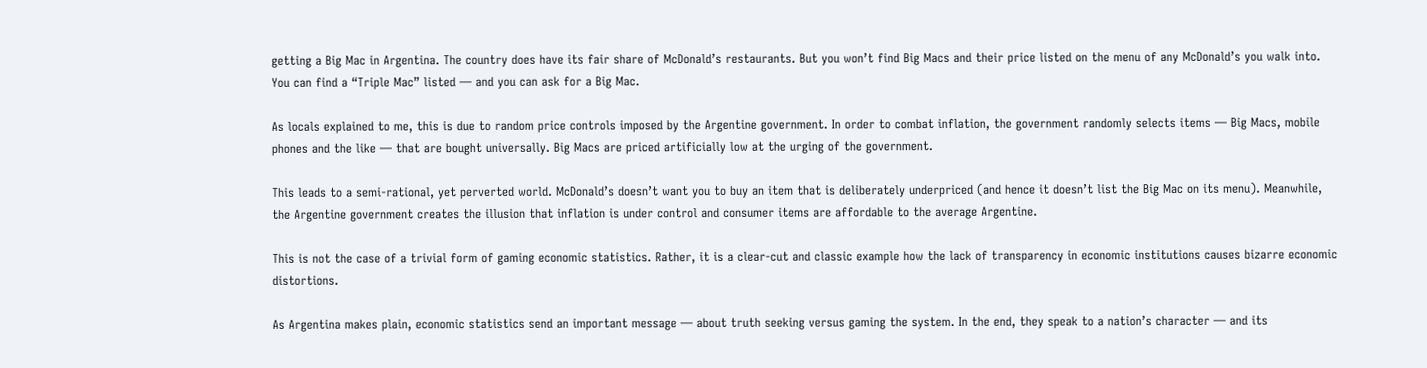getting a Big Mac in Argentina. The country does have its fair share of McDonald’s restaurants. But you won’t find Big Macs and their price listed on the menu of any McDonald’s you walk into. You can find a “Triple Mac” listed — and you can ask for a Big Mac.

As locals explained to me, this is due to random price controls imposed by the Argentine government. In order to combat inflation, the government randomly selects items — Big Macs, mobile phones and the like — that are bought universally. Big Macs are priced artificially low at the urging of the government.

This leads to a semi-rational, yet perverted world. McDonald’s doesn’t want you to buy an item that is deliberately underpriced (and hence it doesn’t list the Big Mac on its menu). Meanwhile, the Argentine government creates the illusion that inflation is under control and consumer items are affordable to the average Argentine.

This is not the case of a trivial form of gaming economic statistics. Rather, it is a clear-cut and classic example how the lack of transparency in economic institutions causes bizarre economic distortions.

As Argentina makes plain, economic statistics send an important message — about truth seeking versus gaming the system. In the end, they speak to a nation’s character — and its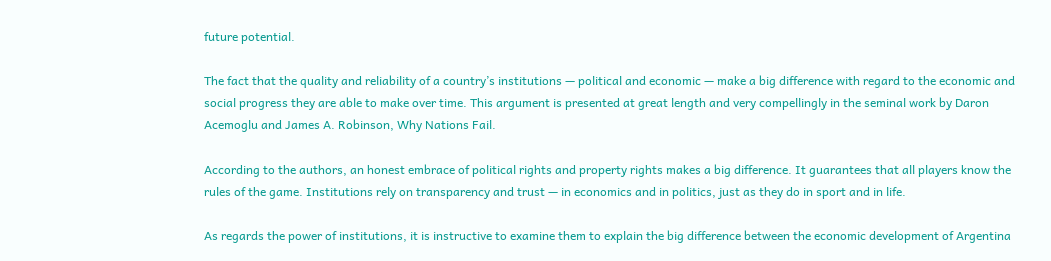future potential.

The fact that the quality and reliability of a country’s institutions — political and economic — make a big difference with regard to the economic and social progress they are able to make over time. This argument is presented at great length and very compellingly in the seminal work by Daron Acemoglu and James A. Robinson, Why Nations Fail.

According to the authors, an honest embrace of political rights and property rights makes a big difference. It guarantees that all players know the rules of the game. Institutions rely on transparency and trust — in economics and in politics, just as they do in sport and in life.

As regards the power of institutions, it is instructive to examine them to explain the big difference between the economic development of Argentina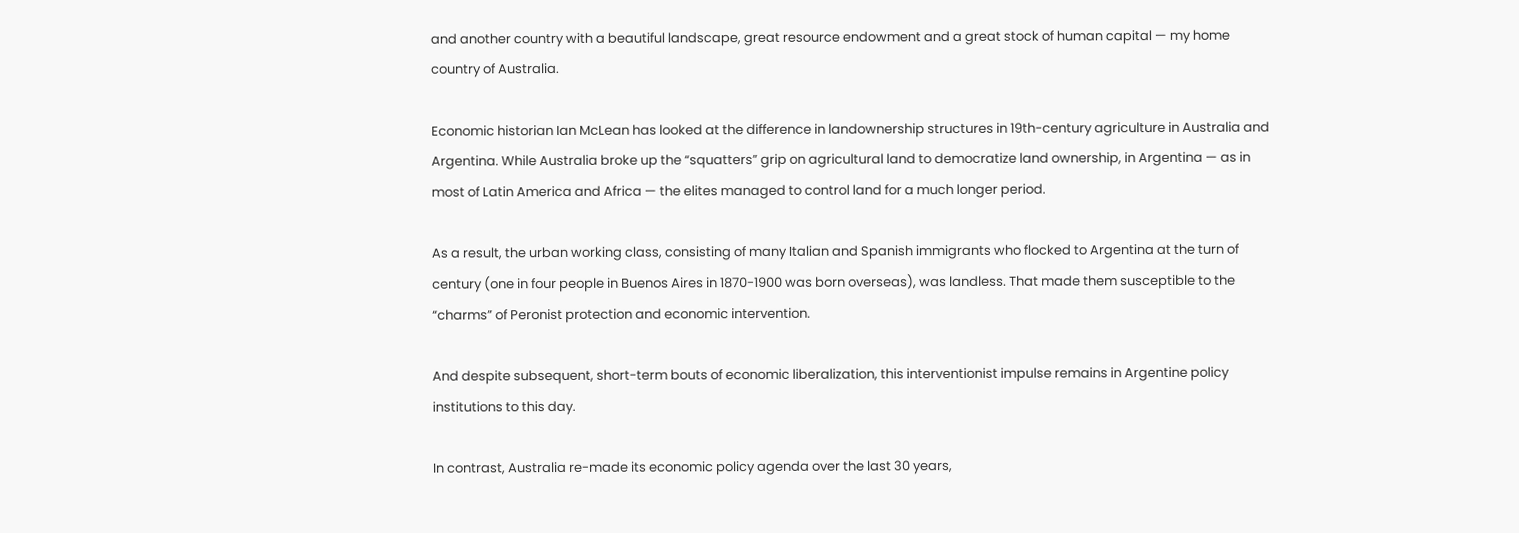and another country with a beautiful landscape, great resource endowment and a great stock of human capital — my home country of Australia.

Economic historian Ian McLean has looked at the difference in landownership structures in 19th-century agriculture in Australia and Argentina. While Australia broke up the “squatters” grip on agricultural land to democratize land ownership, in Argentina — as in most of Latin America and Africa — the elites managed to control land for a much longer period.

As a result, the urban working class, consisting of many Italian and Spanish immigrants who flocked to Argentina at the turn of century (one in four people in Buenos Aires in 1870-1900 was born overseas), was landless. That made them susceptible to the “charms” of Peronist protection and economic intervention.

And despite subsequent, short-term bouts of economic liberalization, this interventionist impulse remains in Argentine policy institutions to this day.

In contrast, Australia re-made its economic policy agenda over the last 30 years,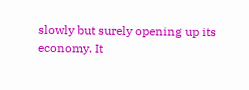slowly but surely opening up its economy. It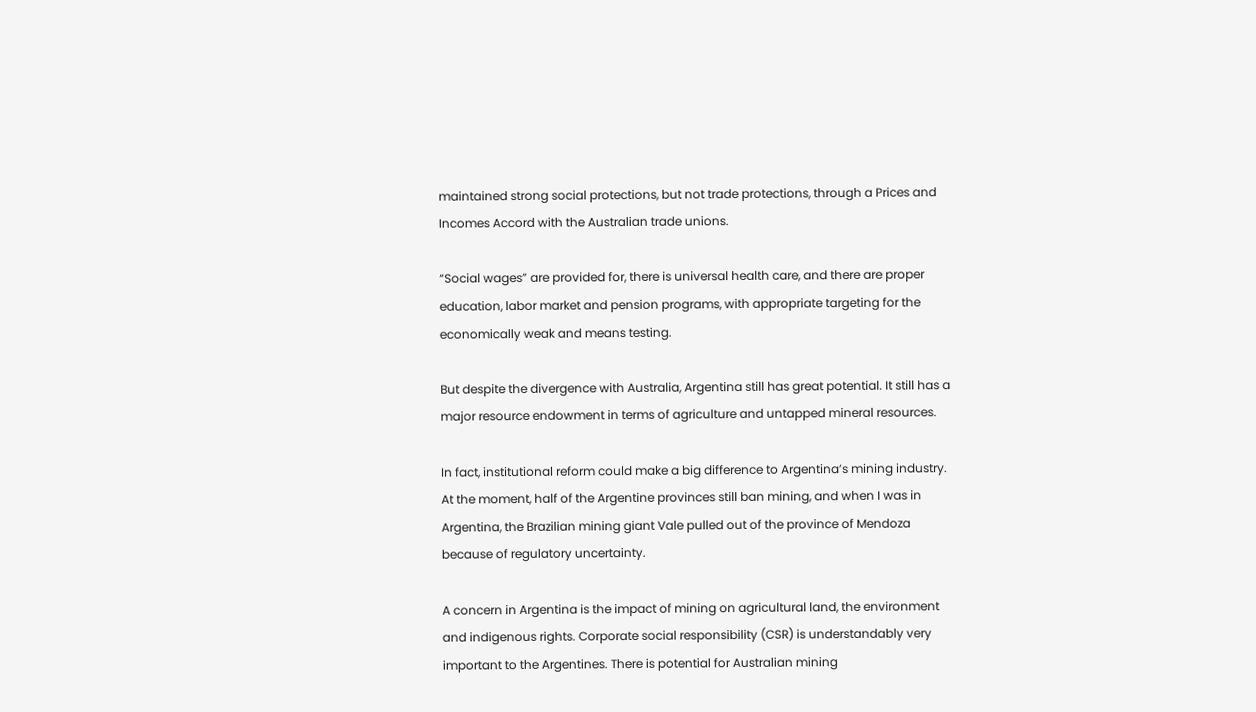maintained strong social protections, but not trade protections, through a Prices and Incomes Accord with the Australian trade unions.

“Social wages” are provided for, there is universal health care, and there are proper education, labor market and pension programs, with appropriate targeting for the economically weak and means testing.

But despite the divergence with Australia, Argentina still has great potential. It still has a major resource endowment in terms of agriculture and untapped mineral resources.

In fact, institutional reform could make a big difference to Argentina’s mining industry. At the moment, half of the Argentine provinces still ban mining, and when I was in Argentina, the Brazilian mining giant Vale pulled out of the province of Mendoza because of regulatory uncertainty.

A concern in Argentina is the impact of mining on agricultural land, the environment and indigenous rights. Corporate social responsibility (CSR) is understandably very important to the Argentines. There is potential for Australian mining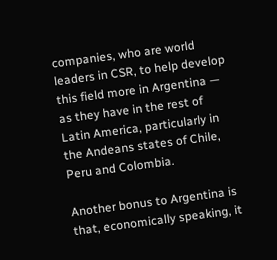companies, who are world leaders in CSR, to help develop this field more in Argentina — as they have in the rest of Latin America, particularly in the Andeans states of Chile, Peru and Colombia.

Another bonus to Argentina is that, economically speaking, it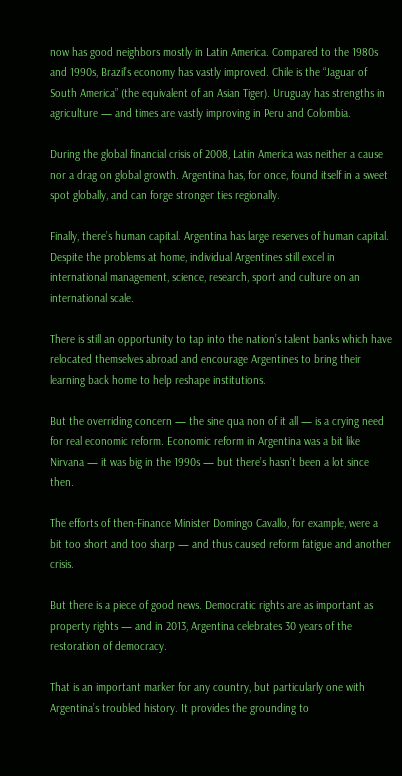now has good neighbors mostly in Latin America. Compared to the 1980s and 1990s, Brazil’s economy has vastly improved. Chile is the “Jaguar of South America” (the equivalent of an Asian Tiger). Uruguay has strengths in agriculture — and times are vastly improving in Peru and Colombia.

During the global financial crisis of 2008, Latin America was neither a cause nor a drag on global growth. Argentina has, for once, found itself in a sweet spot globally, and can forge stronger ties regionally.

Finally, there’s human capital. Argentina has large reserves of human capital. Despite the problems at home, individual Argentines still excel in international management, science, research, sport and culture on an international scale.

There is still an opportunity to tap into the nation’s talent banks which have relocated themselves abroad and encourage Argentines to bring their learning back home to help reshape institutions.

But the overriding concern — the sine qua non of it all — is a crying need for real economic reform. Economic reform in Argentina was a bit like Nirvana — it was big in the 1990s — but there’s hasn’t been a lot since then.

The efforts of then-Finance Minister Domingo Cavallo, for example, were a bit too short and too sharp — and thus caused reform fatigue and another crisis.

But there is a piece of good news. Democratic rights are as important as property rights — and in 2013, Argentina celebrates 30 years of the restoration of democracy.

That is an important marker for any country, but particularly one with Argentina’s troubled history. It provides the grounding to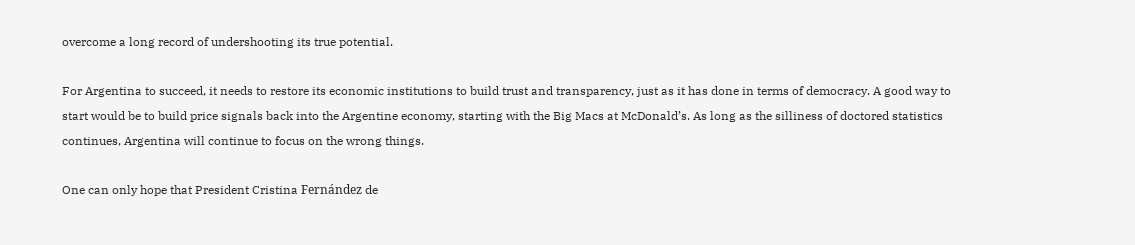overcome a long record of undershooting its true potential.

For Argentina to succeed, it needs to restore its economic institutions to build trust and transparency, just as it has done in terms of democracy. A good way to start would be to build price signals back into the Argentine economy, starting with the Big Macs at McDonald’s. As long as the silliness of doctored statistics continues, Argentina will continue to focus on the wrong things.

One can only hope that President Cristina Fernández de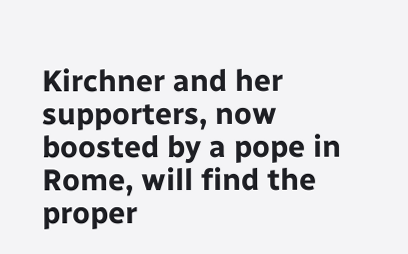Kirchner and her supporters, now boosted by a pope in Rome, will find the proper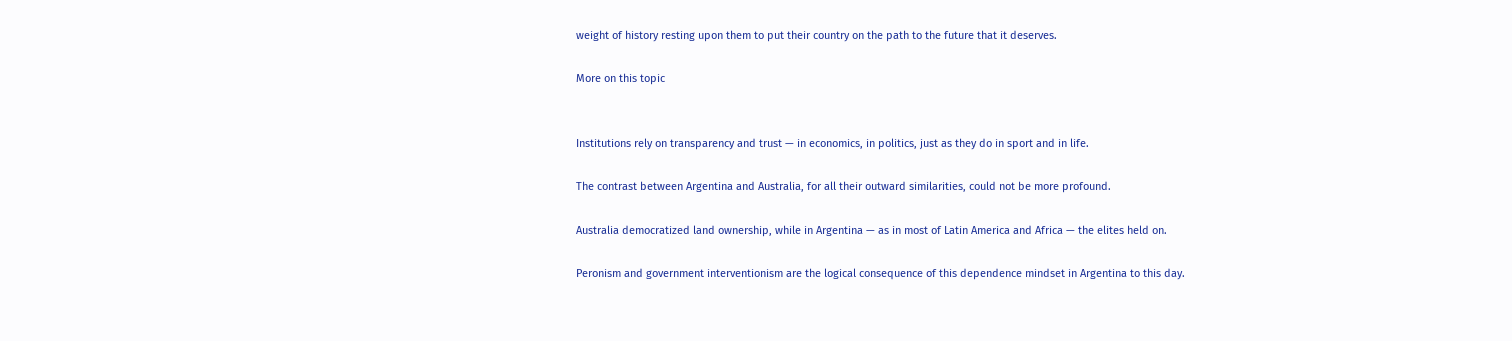weight of history resting upon them to put their country on the path to the future that it deserves.

More on this topic


Institutions rely on transparency and trust — in economics, in politics, just as they do in sport and in life.

The contrast between Argentina and Australia, for all their outward similarities, could not be more profound.

Australia democratized land ownership, while in Argentina — as in most of Latin America and Africa — the elites held on.

Peronism and government interventionism are the logical consequence of this dependence mindset in Argentina to this day.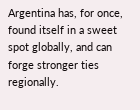Argentina has, for once, found itself in a sweet spot globally, and can forge stronger ties regionally.